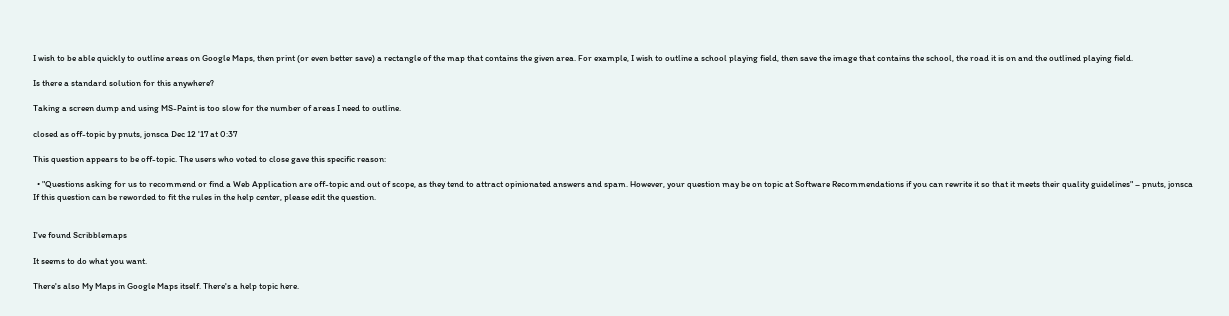I wish to be able quickly to outline areas on Google Maps, then print (or even better save) a rectangle of the map that contains the given area. For example, I wish to outline a school playing field, then save the image that contains the school, the road it is on and the outlined playing field.

Is there a standard solution for this anywhere?

Taking a screen dump and using MS-Paint is too slow for the number of areas I need to outline.

closed as off-topic by pnuts, jonsca Dec 12 '17 at 0:37

This question appears to be off-topic. The users who voted to close gave this specific reason:

  • "Questions asking for us to recommend or find a Web Application are off-topic and out of scope, as they tend to attract opinionated answers and spam. However, your question may be on topic at Software Recommendations if you can rewrite it so that it meets their quality guidelines" – pnuts, jonsca
If this question can be reworded to fit the rules in the help center, please edit the question.


I've found Scribblemaps

It seems to do what you want.

There's also My Maps in Google Maps itself. There's a help topic here.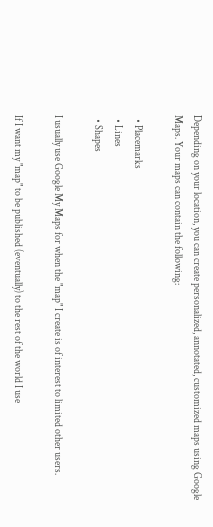Depending on your location, you can create personalized, annotated, customized maps using Google Maps. Your maps can contain the following:

  • Placemarks
  • Lines
  • Shapes

I usually use Google My Maps for when the "map" I create is of interest to limited other users.

If I want my "map" to be published (eventually) to the rest of the world I use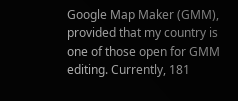Google Map Maker (GMM), provided that my country is one of those open for GMM editing. Currently, 181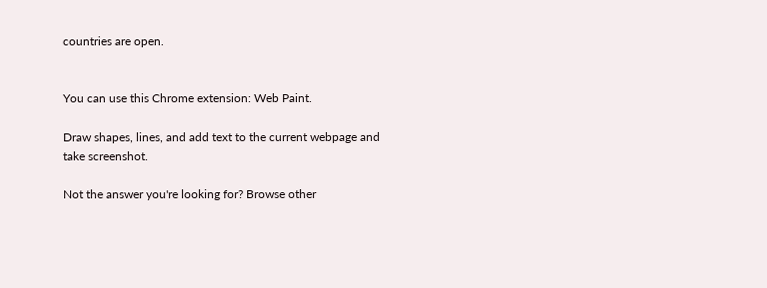countries are open.


You can use this Chrome extension: Web Paint.

Draw shapes, lines, and add text to the current webpage and take screenshot.

Not the answer you're looking for? Browse other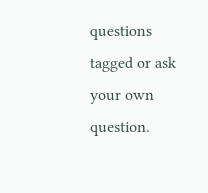questions tagged or ask your own question.